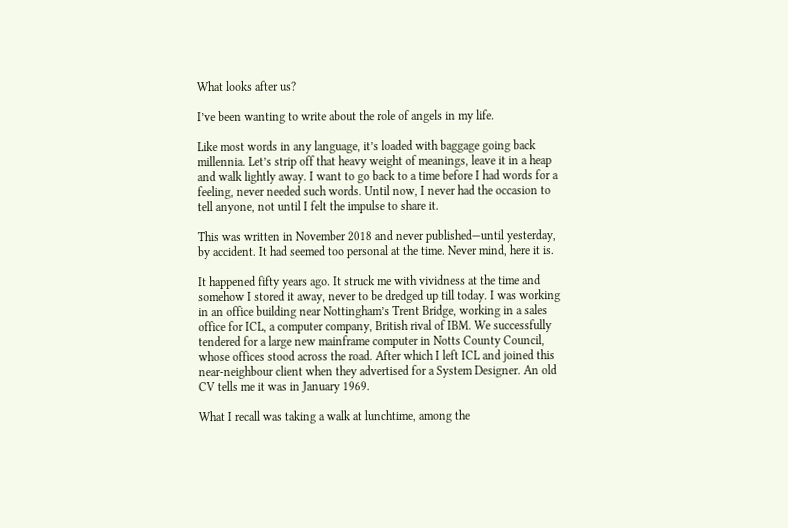What looks after us?

I’ve been wanting to write about the role of angels in my life.

Like most words in any language, it’s loaded with baggage going back millennia. Let’s strip off that heavy weight of meanings, leave it in a heap and walk lightly away. I want to go back to a time before I had words for a feeling, never needed such words. Until now, I never had the occasion to tell anyone, not until I felt the impulse to share it.

This was written in November 2018 and never published—until yesterday, by accident. It had seemed too personal at the time. Never mind, here it is.

It happened fifty years ago. It struck me with vividness at the time and somehow I stored it away, never to be dredged up till today. I was working in an office building near Nottingham’s Trent Bridge, working in a sales office for ICL, a computer company, British rival of IBM. We successfully tendered for a large new mainframe computer in Notts County Council, whose offices stood across the road. After which I left ICL and joined this near-neighbour client when they advertised for a System Designer. An old CV tells me it was in January 1969.

What I recall was taking a walk at lunchtime, among the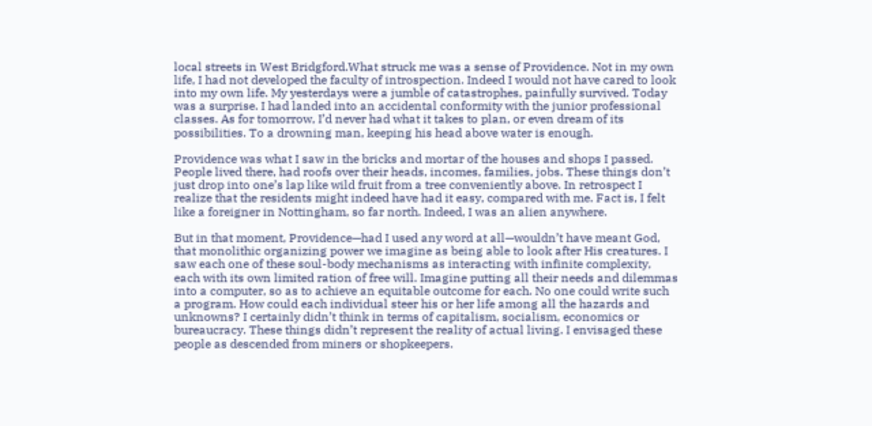local streets in West Bridgford.What struck me was a sense of Providence. Not in my own life, I had not developed the faculty of introspection. Indeed I would not have cared to look into my own life. My yesterdays were a jumble of catastrophes, painfully survived. Today was a surprise. I had landed into an accidental conformity with the junior professional classes. As for tomorrow, I’d never had what it takes to plan, or even dream of its possibilities. To a drowning man, keeping his head above water is enough.

Providence was what I saw in the bricks and mortar of the houses and shops I passed. People lived there, had roofs over their heads, incomes, families, jobs. These things don’t just drop into one’s lap like wild fruit from a tree conveniently above. In retrospect I realize that the residents might indeed have had it easy, compared with me. Fact is, I felt like a foreigner in Nottingham, so far north. Indeed, I was an alien anywhere.

But in that moment, Providence—had I used any word at all—wouldn’t have meant God, that monolithic organizing power we imagine as being able to look after His creatures. I saw each one of these soul-body mechanisms as interacting with infinite complexity, each with its own limited ration of free will. Imagine putting all their needs and dilemmas into a computer, so as to achieve an equitable outcome for each. No one could write such a program. How could each individual steer his or her life among all the hazards and unknowns? I certainly didn’t think in terms of capitalism, socialism, economics or bureaucracy. These things didn’t represent the reality of actual living. I envisaged these people as descended from miners or shopkeepers.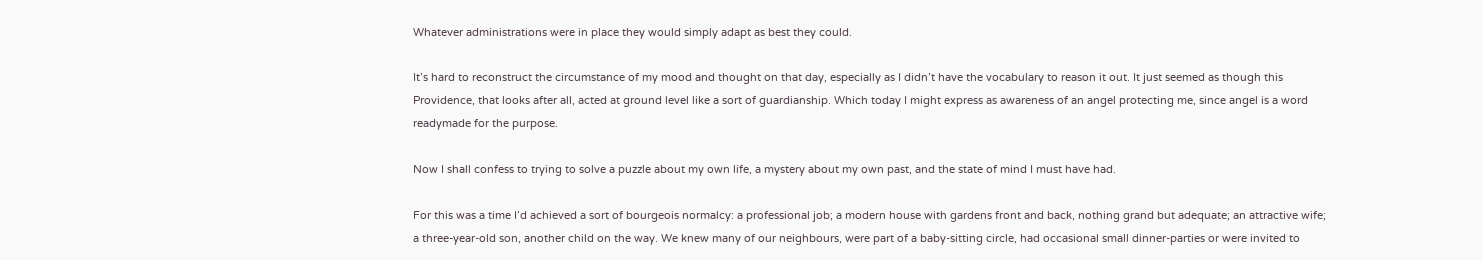Whatever administrations were in place they would simply adapt as best they could.

It’s hard to reconstruct the circumstance of my mood and thought on that day, especially as I didn’t have the vocabulary to reason it out. It just seemed as though this Providence, that looks after all, acted at ground level like a sort of guardianship. Which today I might express as awareness of an angel protecting me, since angel is a word readymade for the purpose.

Now I shall confess to trying to solve a puzzle about my own life, a mystery about my own past, and the state of mind I must have had.

For this was a time I’d achieved a sort of bourgeois normalcy: a professional job; a modern house with gardens front and back, nothing grand but adequate; an attractive wife; a three-year-old son, another child on the way. We knew many of our neighbours, were part of a baby-sitting circle, had occasional small dinner-parties or were invited to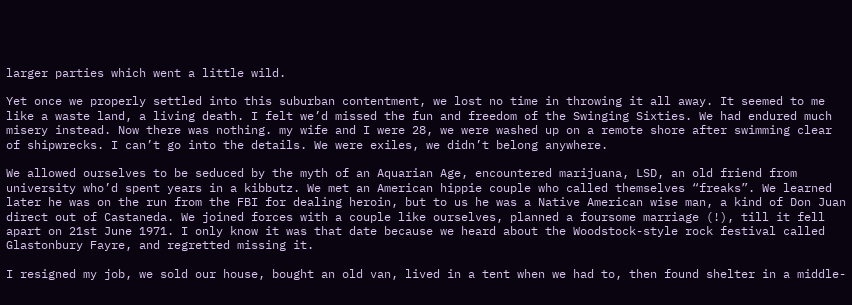larger parties which went a little wild.

Yet once we properly settled into this suburban contentment, we lost no time in throwing it all away. It seemed to me like a waste land, a living death. I felt we’d missed the fun and freedom of the Swinging Sixties. We had endured much misery instead. Now there was nothing. my wife and I were 28, we were washed up on a remote shore after swimming clear of shipwrecks. I can’t go into the details. We were exiles, we didn’t belong anywhere.

We allowed ourselves to be seduced by the myth of an Aquarian Age, encountered marijuana, LSD, an old friend from university who’d spent years in a kibbutz. We met an American hippie couple who called themselves “freaks”. We learned later he was on the run from the FBI for dealing heroin, but to us he was a Native American wise man, a kind of Don Juan direct out of Castaneda. We joined forces with a couple like ourselves, planned a foursome marriage (!), till it fell apart on 21st June 1971. I only know it was that date because we heard about the Woodstock-style rock festival called Glastonbury Fayre, and regretted missing it.

I resigned my job, we sold our house, bought an old van, lived in a tent when we had to, then found shelter in a middle-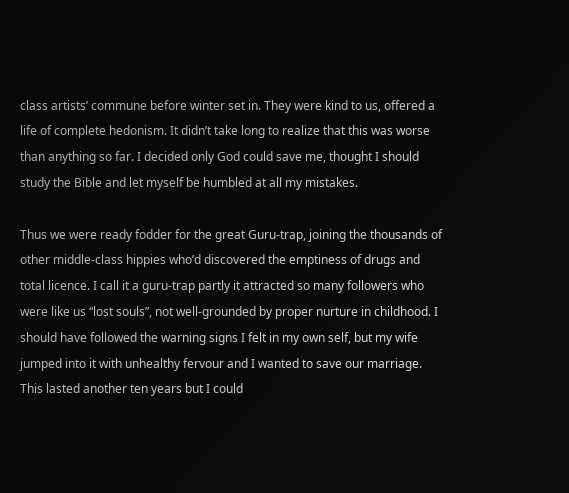class artists’ commune before winter set in. They were kind to us, offered a life of complete hedonism. It didn’t take long to realize that this was worse than anything so far. I decided only God could save me, thought I should study the Bible and let myself be humbled at all my mistakes.

Thus we were ready fodder for the great Guru-trap, joining the thousands of other middle-class hippies who’d discovered the emptiness of drugs and total licence. I call it a guru-trap partly it attracted so many followers who were like us “lost souls”, not well-grounded by proper nurture in childhood. I should have followed the warning signs I felt in my own self, but my wife jumped into it with unhealthy fervour and I wanted to save our marriage. This lasted another ten years but I could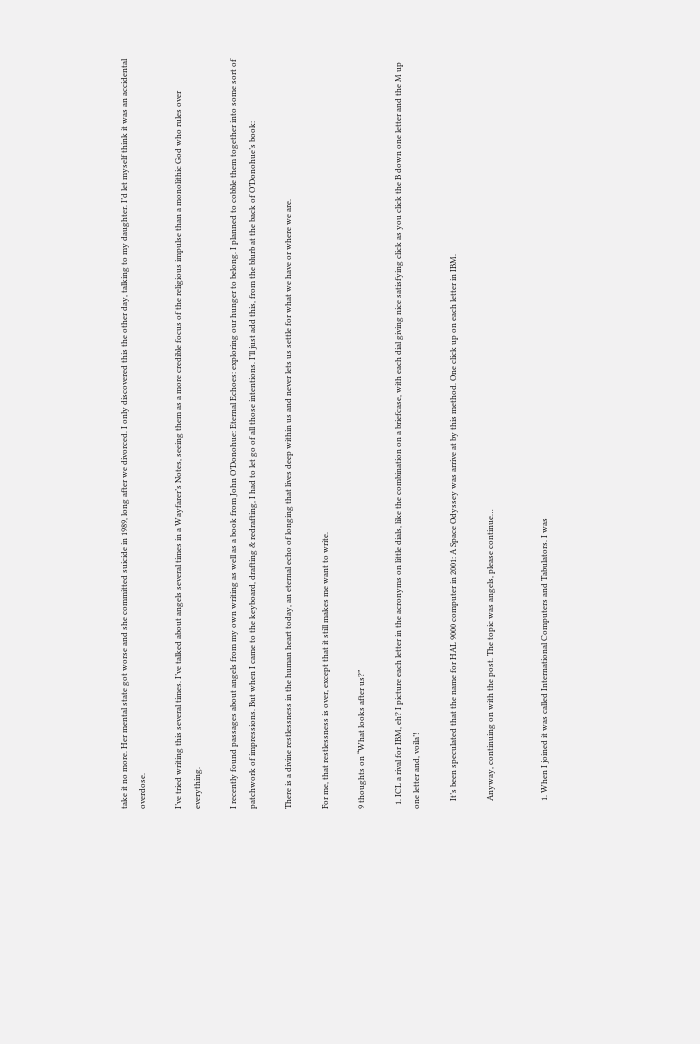take it no more. Her mental state got worse and she committed suicide in 1989, long after we divorced. I only discovered this the other day, talking to my daughter. I’d let myself think it was an accidental overdose.

I’ve tried writing this several times. I’ve talked about angels several times in a Wayfarer’s Notes, seeing them as a more credible focus of the religious impulse than a monolithic God who rules over everything.

I recently found passages about angels from my own writing as well as a book from John O’Donohue: Eternal Echoes: exploring our hunger to belong. I planned to cobble them together into some sort of patchwork of impressions. But when I came to the keyboard, drafting & redrafting, I had to let go of all those intentions. I’ll just add this, from the blurb at the back of O’Donohue’s book:

There is a divine restlessness in the human heart today, an eternal echo of longing that lives deep within us and never lets us settle for what we have or where we are.

For me, that restlessness is over, except that it still makes me want to write.

9 thoughts on “What looks after us?”

  1. ICL a rival for IBM, eh? I picture each letter in the acronyms on little dials, like the combination on a briefcase, with each dial giving nice satisfying click as you click the B down one letter and the M up one letter and, voila’!

    It’s been speculated that the name for HAL 9000 computer in 2001: A Space Odyssey was arrive at by this method. One click up on each letter in IBM.

    Anyway, continuing on with the post. The topic was angels, please continue…


    1. When I joined it was called International Computers and Tabulators. I was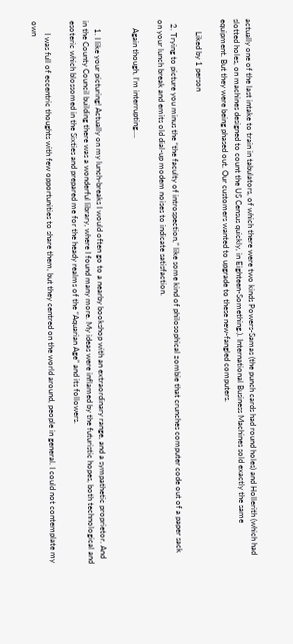actually one of the last intake to train in tabulators, of which there were two kinds Powers-Samas (the punch cards had round holes) and Hollerith (which had slotted holes, on machines designed to count the US Census quickly, in Eighteen-Something.). International Business Machines sold exactly the same equipment. But they were being phased out. Our customers wanted to upgrade to these new-fangled computers.

      Liked by 1 person

  2. Trying to picture you minus the “the faculty of introspection,” like some kind of philosophical zombie that crunches computer code out of a paper sack on your lunch break and emits old dial-up modem noises to indicate satisfaction.

    Again though, I’m interrupting….


    1. I like your picturing! Actually on my lunch-breaks I would often go to a nearby bookshop with an extraordinary range, and a sympathetic proprietor. And in the County Council building there was a wonderful library, where I found many more. My ideas were inflamed by the futuristic hopes, both technological and esoteric which blossomed in the Sixties and prepared me for the heady realms of the “Aquarian Age” and its followers.

      I was full of eccentric thoughts with few opportunities to share them, but they centred on the world around, people in general. I could not contemplate my own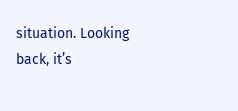situation. Looking back, it’s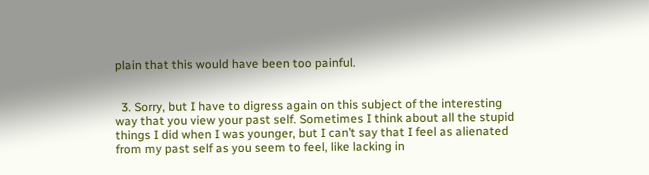plain that this would have been too painful.


  3. Sorry, but I have to digress again on this subject of the interesting way that you view your past self. Sometimes I think about all the stupid things I did when I was younger, but I can’t say that I feel as alienated from my past self as you seem to feel, like lacking in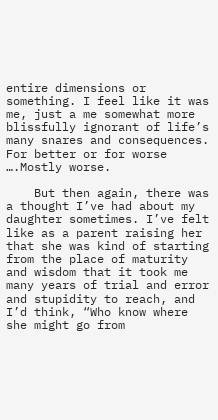entire dimensions or something. I feel like it was me, just a me somewhat more blissfully ignorant of life’s many snares and consequences. For better or for worse ….Mostly worse.

    But then again, there was a thought I’ve had about my daughter sometimes. I’ve felt like as a parent raising her that she was kind of starting from the place of maturity and wisdom that it took me many years of trial and error and stupidity to reach, and I’d think, “Who know where she might go from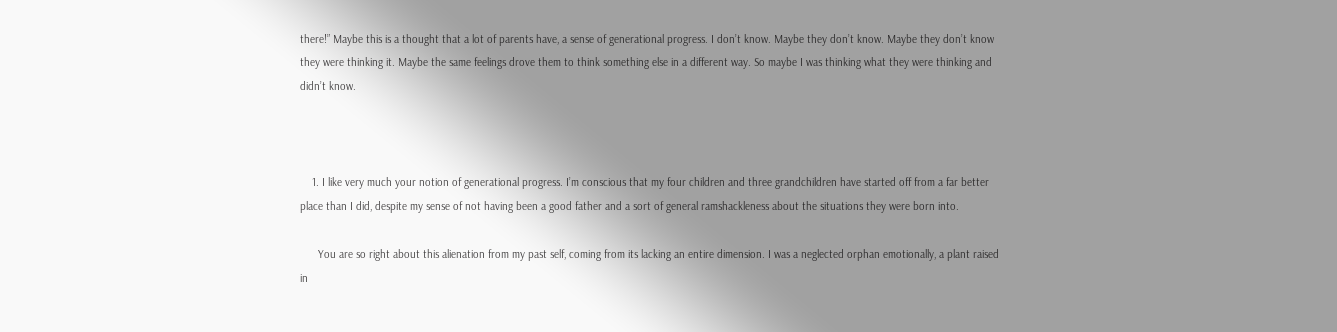there!” Maybe this is a thought that a lot of parents have, a sense of generational progress. I don’t know. Maybe they don’t know. Maybe they don’t know they were thinking it. Maybe the same feelings drove them to think something else in a different way. So maybe I was thinking what they were thinking and didn’t know.



    1. I like very much your notion of generational progress. I’m conscious that my four children and three grandchildren have started off from a far better place than I did, despite my sense of not having been a good father and a sort of general ramshackleness about the situations they were born into.

      You are so right about this alienation from my past self, coming from its lacking an entire dimension. I was a neglected orphan emotionally, a plant raised in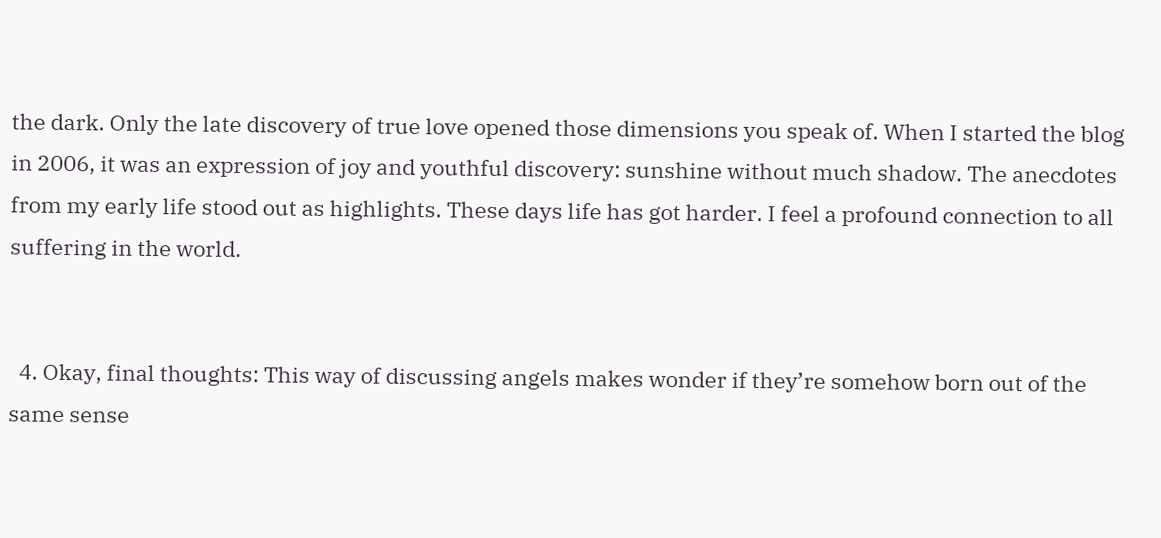the dark. Only the late discovery of true love opened those dimensions you speak of. When I started the blog in 2006, it was an expression of joy and youthful discovery: sunshine without much shadow. The anecdotes from my early life stood out as highlights. These days life has got harder. I feel a profound connection to all suffering in the world.


  4. Okay, final thoughts: This way of discussing angels makes wonder if they’re somehow born out of the same sense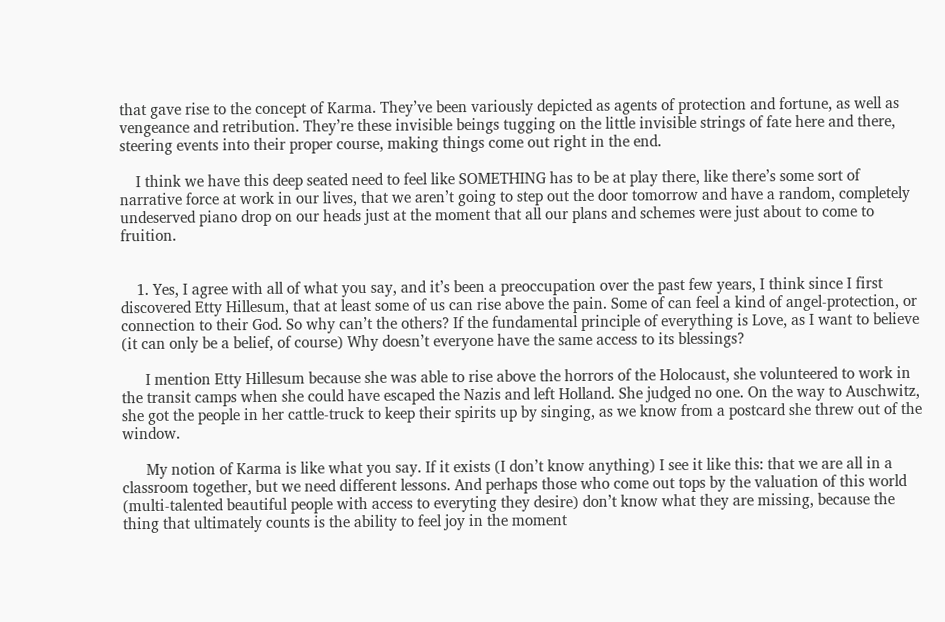that gave rise to the concept of Karma. They’ve been variously depicted as agents of protection and fortune, as well as vengeance and retribution. They’re these invisible beings tugging on the little invisible strings of fate here and there, steering events into their proper course, making things come out right in the end.

    I think we have this deep seated need to feel like SOMETHING has to be at play there, like there’s some sort of narrative force at work in our lives, that we aren’t going to step out the door tomorrow and have a random, completely undeserved piano drop on our heads just at the moment that all our plans and schemes were just about to come to fruition.


    1. Yes, I agree with all of what you say, and it’s been a preoccupation over the past few years, I think since I first discovered Etty Hillesum, that at least some of us can rise above the pain. Some of can feel a kind of angel-protection, or connection to their God. So why can’t the others? If the fundamental principle of everything is Love, as I want to believe (it can only be a belief, of course) Why doesn’t everyone have the same access to its blessings?

      I mention Etty Hillesum because she was able to rise above the horrors of the Holocaust, she volunteered to work in the transit camps when she could have escaped the Nazis and left Holland. She judged no one. On the way to Auschwitz, she got the people in her cattle-truck to keep their spirits up by singing, as we know from a postcard she threw out of the window.

      My notion of Karma is like what you say. If it exists (I don’t know anything) I see it like this: that we are all in a classroom together, but we need different lessons. And perhaps those who come out tops by the valuation of this world (multi-talented beautiful people with access to everyting they desire) don’t know what they are missing, because the thing that ultimately counts is the ability to feel joy in the moment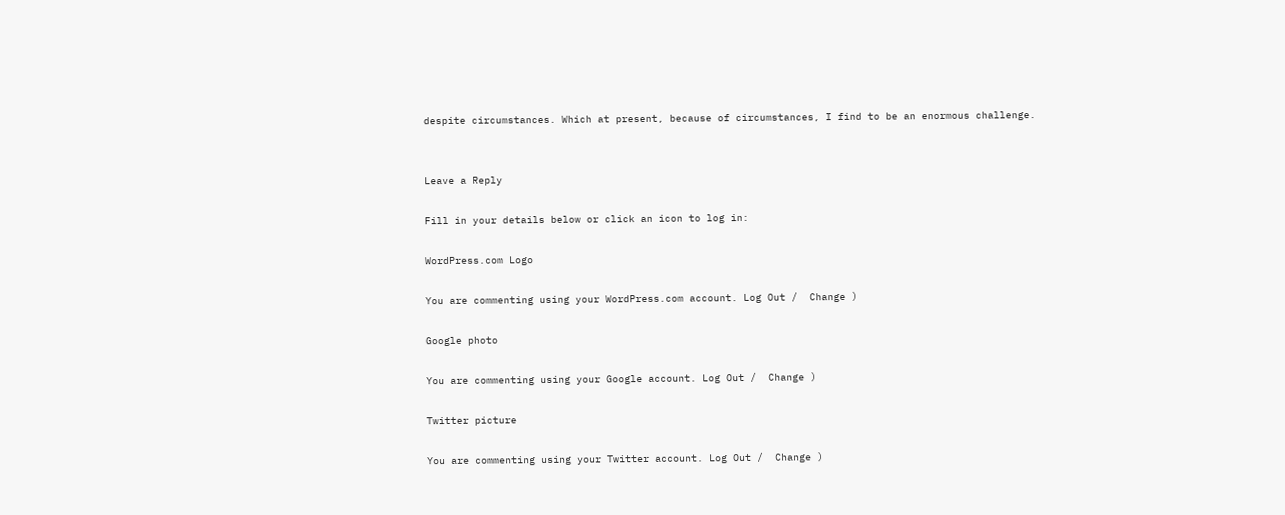despite circumstances. Which at present, because of circumstances, I find to be an enormous challenge.


Leave a Reply

Fill in your details below or click an icon to log in:

WordPress.com Logo

You are commenting using your WordPress.com account. Log Out /  Change )

Google photo

You are commenting using your Google account. Log Out /  Change )

Twitter picture

You are commenting using your Twitter account. Log Out /  Change )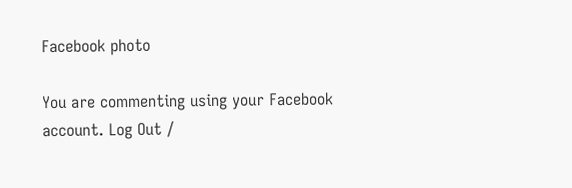Facebook photo

You are commenting using your Facebook account. Log Out /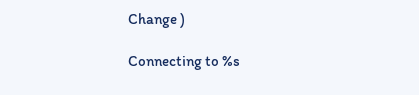Change )

Connecting to %s